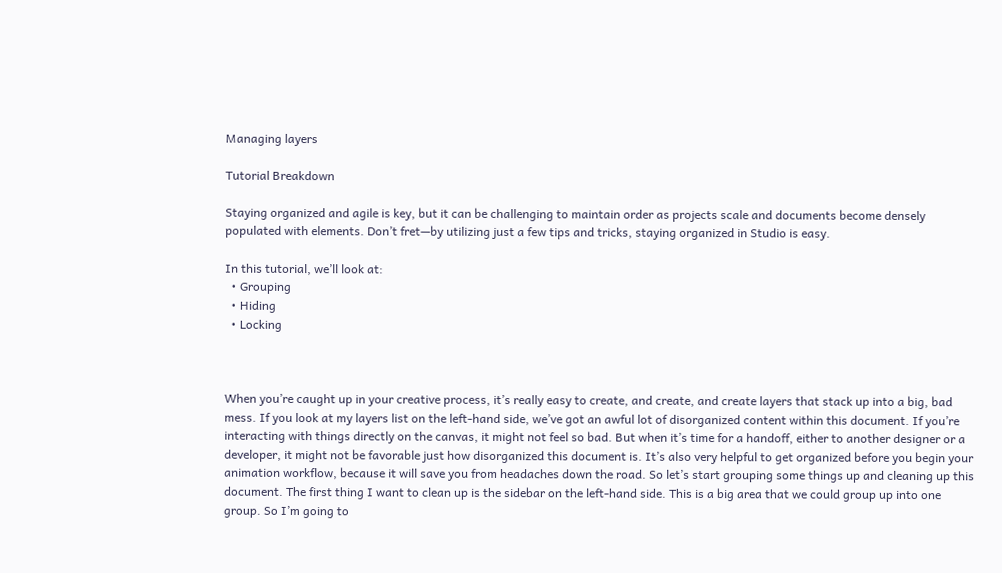Managing layers

Tutorial Breakdown

Staying organized and agile is key, but it can be challenging to maintain order as projects scale and documents become densely populated with elements. Don’t fret—by utilizing just a few tips and tricks, staying organized in Studio is easy.

In this tutorial, we’ll look at:
  • Grouping
  • Hiding
  • Locking



When you’re caught up in your creative process, it’s really easy to create, and create, and create layers that stack up into a big, bad mess. If you look at my layers list on the left-hand side, we’ve got an awful lot of disorganized content within this document. If you’re interacting with things directly on the canvas, it might not feel so bad. But when it’s time for a handoff, either to another designer or a developer, it might not be favorable just how disorganized this document is. It’s also very helpful to get organized before you begin your animation workflow, because it will save you from headaches down the road. So let’s start grouping some things up and cleaning up this document. The first thing I want to clean up is the sidebar on the left-hand side. This is a big area that we could group up into one group. So I’m going to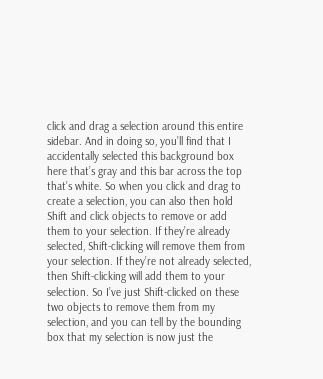click and drag a selection around this entire sidebar. And in doing so, you’ll find that I accidentally selected this background box here that’s gray and this bar across the top that’s white. So when you click and drag to create a selection, you can also then hold Shift and click objects to remove or add them to your selection. If they’re already selected, Shift-clicking will remove them from your selection. If they’re not already selected, then Shift-clicking will add them to your selection. So I’ve just Shift-clicked on these two objects to remove them from my selection, and you can tell by the bounding box that my selection is now just the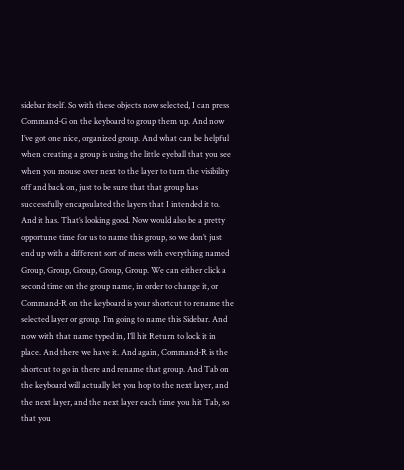sidebar itself. So with these objects now selected, I can press Command-G on the keyboard to group them up. And now I’ve got one nice, organized group. And what can be helpful when creating a group is using the little eyeball that you see when you mouse over next to the layer to turn the visibility off and back on, just to be sure that that group has successfully encapsulated the layers that I intended it to. And it has. That’s looking good. Now would also be a pretty opportune time for us to name this group, so we don’t just end up with a different sort of mess with everything named Group, Group, Group, Group, Group. We can either click a second time on the group name, in order to change it, or Command-R on the keyboard is your shortcut to rename the selected layer or group. I’m going to name this Sidebar. And now with that name typed in, I’ll hit Return to lock it in place. And there we have it. And again, Command-R is the shortcut to go in there and rename that group. And Tab on the keyboard will actually let you hop to the next layer, and the next layer, and the next layer each time you hit Tab, so that you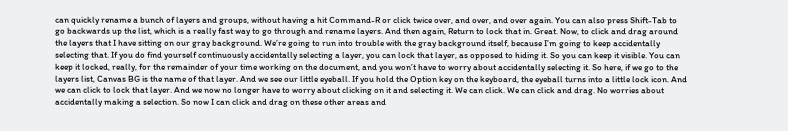can quickly rename a bunch of layers and groups, without having a hit Command-R or click twice over, and over, and over again. You can also press Shift-Tab to go backwards up the list, which is a really fast way to go through and rename layers. And then again, Return to lock that in. Great. Now, to click and drag around the layers that I have sitting on our gray background. We’re going to run into trouble with the gray background itself, because I’m going to keep accidentally selecting that. If you do find yourself continuously accidentally selecting a layer, you can lock that layer, as opposed to hiding it. So you can keep it visible. You can keep it locked, really, for the remainder of your time working on the document, and you won’t have to worry about accidentally selecting it. So here, if we go to the layers list, Canvas BG is the name of that layer. And we see our little eyeball. If you hold the Option key on the keyboard, the eyeball turns into a little lock icon. And we can click to lock that layer. And we now no longer have to worry about clicking on it and selecting it. We can click. We can click and drag. No worries about accidentally making a selection. So now I can click and drag on these other areas and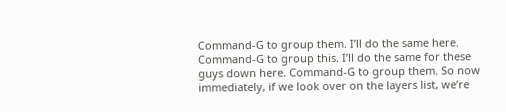Command-G to group them. I’ll do the same here. Command-G to group this. I’ll do the same for these guys down here. Command-G to group them. So now immediately, if we look over on the layers list, we’re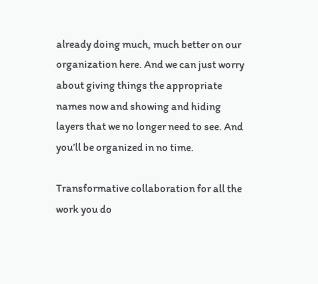already doing much, much better on our organization here. And we can just worry about giving things the appropriate names now and showing and hiding layers that we no longer need to see. And you’ll be organized in no time.

Transformative collaboration for all the work you do